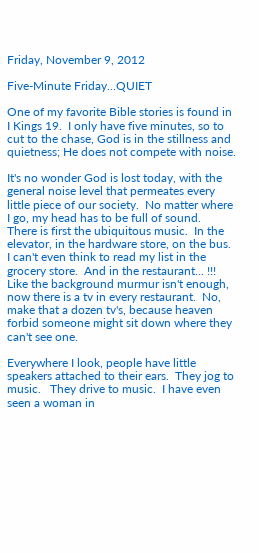Friday, November 9, 2012

Five-Minute Friday...QUIET

One of my favorite Bible stories is found in I Kings 19.  I only have five minutes, so to cut to the chase, God is in the stillness and quietness; He does not compete with noise.

It's no wonder God is lost today, with the general noise level that permeates every little piece of our society.  No matter where I go, my head has to be full of sound.  There is first the ubiquitous music.  In the elevator, in the hardware store, on the bus.  I can't even think to read my list in the grocery store.  And in the restaurant... !!!  Like the background murmur isn't enough, now there is a tv in every restaurant.  No, make that a dozen tv's, because heaven forbid someone might sit down where they can't see one.

Everywhere I look, people have little speakers attached to their ears.  They jog to music.   They drive to music.  I have even seen a woman in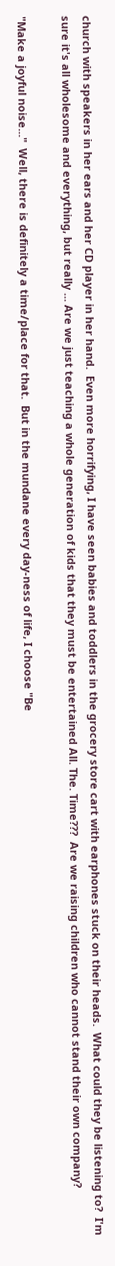church with speakers in her ears and her CD player in her hand.  Even more horrifying, I have seen babies and toddlers in the grocery store cart with earphones stuck on their heads.  What could they be listening to?  I'm sure it's all wholesome and everything, but really ... Are we just teaching a whole generation of kids that they must be entertained All. The. Time???  Are we raising children who cannot stand their own company?

"Make a joyful noise..."  Well, there is definitely a time/place for that.  But in the mundane every day-ness of life, I choose "Be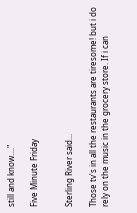still and know...."

Five Minute Friday


Sterling River said...

Those tv's in all the restaurants are tiresome! but i do rely on the music in the grocery store. If i can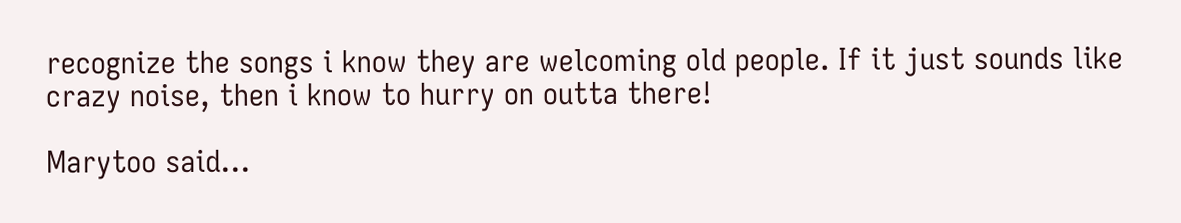recognize the songs i know they are welcoming old people. If it just sounds like crazy noise, then i know to hurry on outta there!

Marytoo said...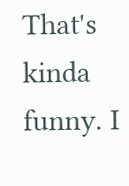That's kinda funny. I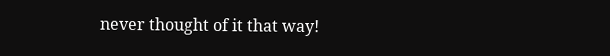never thought of it that way!